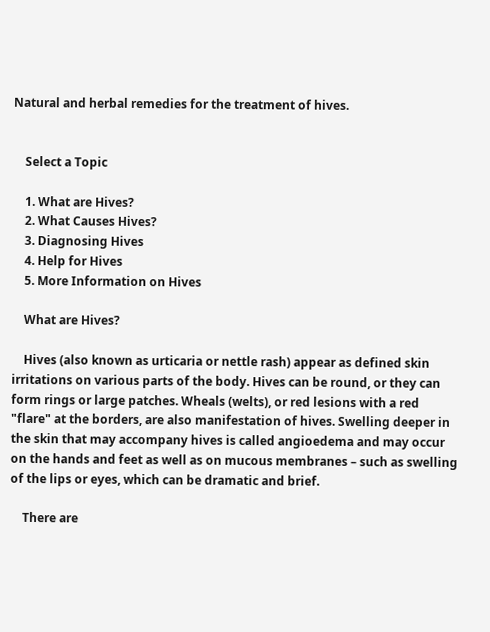Natural and herbal remedies for the treatment of hives.


    Select a Topic

    1. What are Hives?
    2. What Causes Hives?
    3. Diagnosing Hives
    4. Help for Hives
    5. More Information on Hives

    What are Hives?

    Hives (also known as urticaria or nettle rash) appear as defined skin irritations on various parts of the body. Hives can be round, or they can form rings or large patches. Wheals (welts), or red lesions with a red "flare" at the borders, are also manifestation of hives. Swelling deeper in the skin that may accompany hives is called angioedema and may occur on the hands and feet as well as on mucous membranes – such as swelling of the lips or eyes, which can be dramatic and brief.

    There are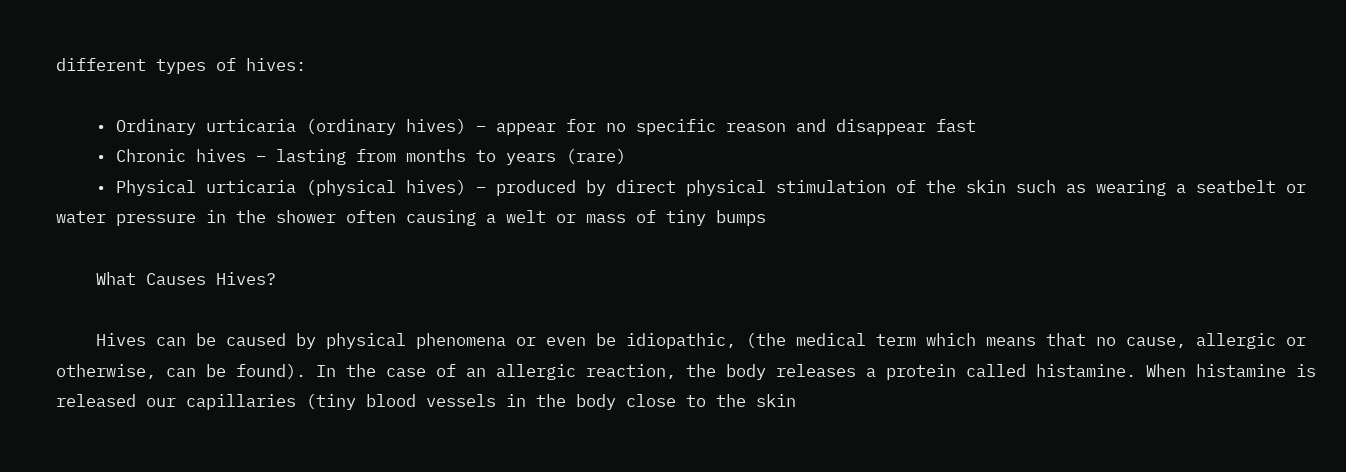different types of hives:

    • Ordinary urticaria (ordinary hives) – appear for no specific reason and disappear fast
    • Chronic hives – lasting from months to years (rare)
    • Physical urticaria (physical hives) – produced by direct physical stimulation of the skin such as wearing a seatbelt or water pressure in the shower often causing a welt or mass of tiny bumps

    What Causes Hives?

    Hives can be caused by physical phenomena or even be idiopathic, (the medical term which means that no cause, allergic or otherwise, can be found). In the case of an allergic reaction, the body releases a protein called histamine. When histamine is released our capillaries (tiny blood vessels in the body close to the skin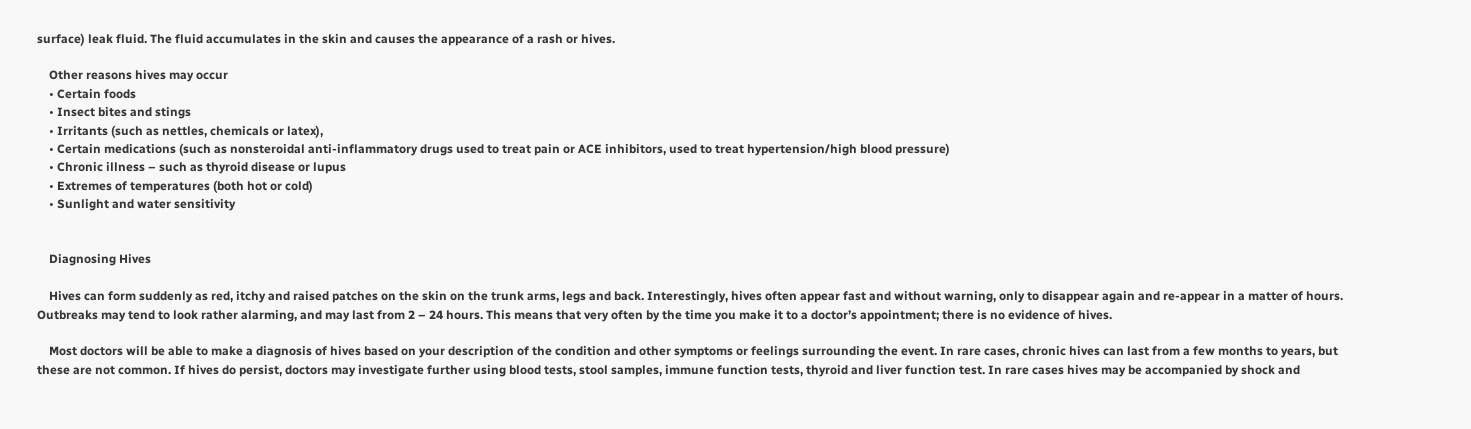surface) leak fluid. The fluid accumulates in the skin and causes the appearance of a rash or hives.

    Other reasons hives may occur
    • Certain foods
    • Insect bites and stings
    • Irritants (such as nettles, chemicals or latex),
    • Certain medications (such as nonsteroidal anti-inflammatory drugs used to treat pain or ACE inhibitors, used to treat hypertension/high blood pressure)
    • Chronic illness – such as thyroid disease or lupus
    • Extremes of temperatures (both hot or cold)
    • Sunlight and water sensitivity


    Diagnosing Hives

    Hives can form suddenly as red, itchy and raised patches on the skin on the trunk arms, legs and back. Interestingly, hives often appear fast and without warning, only to disappear again and re-appear in a matter of hours. Outbreaks may tend to look rather alarming, and may last from 2 – 24 hours. This means that very often by the time you make it to a doctor’s appointment; there is no evidence of hives.

    Most doctors will be able to make a diagnosis of hives based on your description of the condition and other symptoms or feelings surrounding the event. In rare cases, chronic hives can last from a few months to years, but these are not common. If hives do persist, doctors may investigate further using blood tests, stool samples, immune function tests, thyroid and liver function test. In rare cases hives may be accompanied by shock and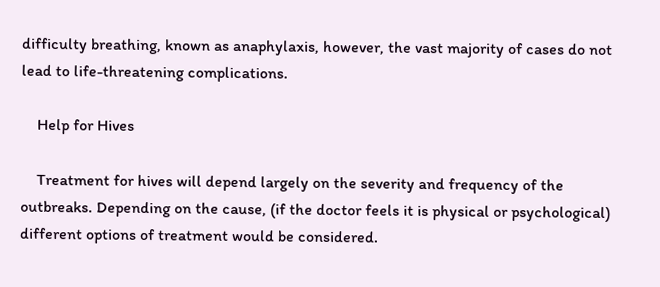difficulty breathing, known as anaphylaxis, however, the vast majority of cases do not lead to life-threatening complications.

    Help for Hives

    Treatment for hives will depend largely on the severity and frequency of the outbreaks. Depending on the cause, (if the doctor feels it is physical or psychological) different options of treatment would be considered.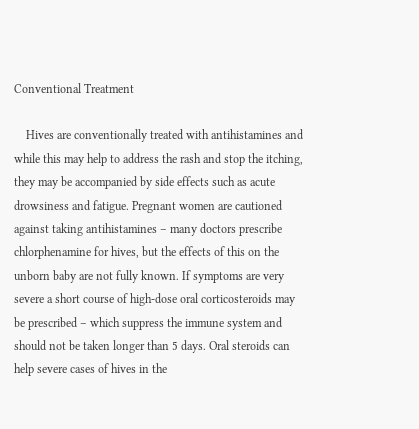Conventional Treatment

    Hives are conventionally treated with antihistamines and while this may help to address the rash and stop the itching, they may be accompanied by side effects such as acute drowsiness and fatigue. Pregnant women are cautioned against taking antihistamines – many doctors prescribe chlorphenamine for hives, but the effects of this on the unborn baby are not fully known. If symptoms are very severe a short course of high-dose oral corticosteroids may be prescribed – which suppress the immune system and should not be taken longer than 5 days. Oral steroids can help severe cases of hives in the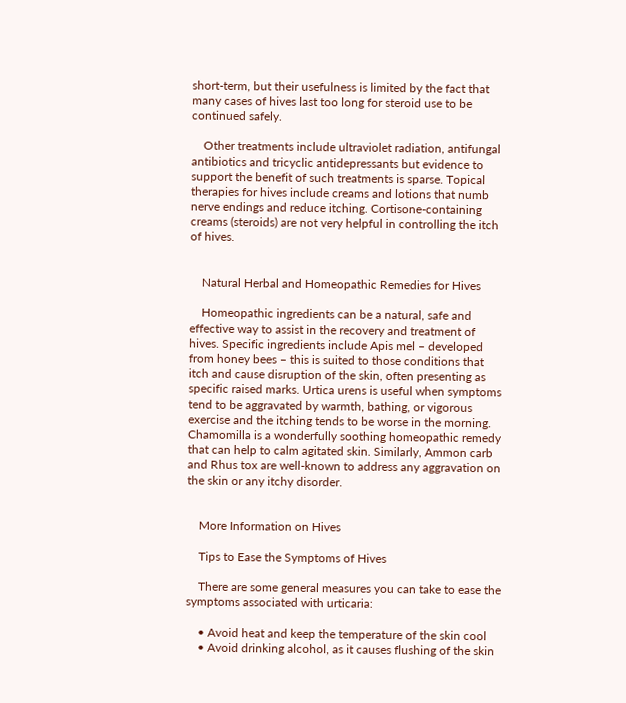short-term, but their usefulness is limited by the fact that many cases of hives last too long for steroid use to be continued safely.

    Other treatments include ultraviolet radiation, antifungal antibiotics and tricyclic antidepressants but evidence to support the benefit of such treatments is sparse. Topical therapies for hives include creams and lotions that numb nerve endings and reduce itching. Cortisone-containing creams (steroids) are not very helpful in controlling the itch of hives.


    Natural Herbal and Homeopathic Remedies for Hives

    Homeopathic ingredients can be a natural, safe and effective way to assist in the recovery and treatment of hives. Specific ingredients include Apis mel – developed from honey bees – this is suited to those conditions that itch and cause disruption of the skin, often presenting as specific raised marks. Urtica urens is useful when symptoms tend to be aggravated by warmth, bathing, or vigorous exercise and the itching tends to be worse in the morning. Chamomilla is a wonderfully soothing homeopathic remedy that can help to calm agitated skin. Similarly, Ammon carb and Rhus tox are well-known to address any aggravation on the skin or any itchy disorder.


    More Information on Hives

    Tips to Ease the Symptoms of Hives

    There are some general measures you can take to ease the symptoms associated with urticaria:

    • Avoid heat and keep the temperature of the skin cool
    • Avoid drinking alcohol, as it causes flushing of the skin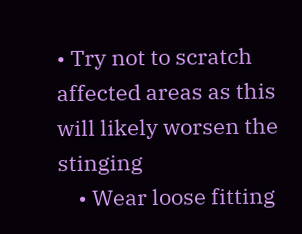• Try not to scratch affected areas as this will likely worsen the stinging
    • Wear loose fitting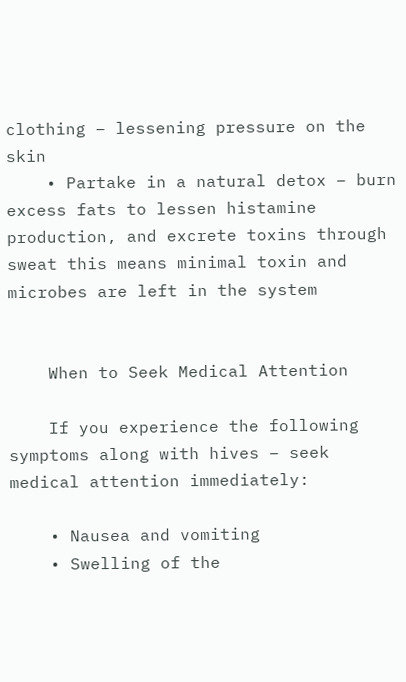clothing – lessening pressure on the skin
    • Partake in a natural detox – burn excess fats to lessen histamine production, and excrete toxins through sweat this means minimal toxin and microbes are left in the system


    When to Seek Medical Attention

    If you experience the following symptoms along with hives – seek medical attention immediately:

    • Nausea and vomiting
    • Swelling of the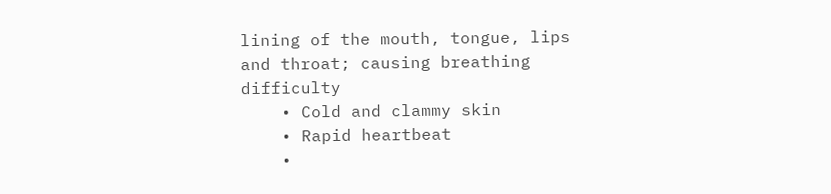lining of the mouth, tongue, lips and throat; causing breathing difficulty
    • Cold and clammy skin
    • Rapid heartbeat
    •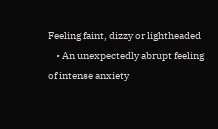Feeling faint, dizzy or lightheaded
    • An unexpectedly abrupt feeling of intense anxiety